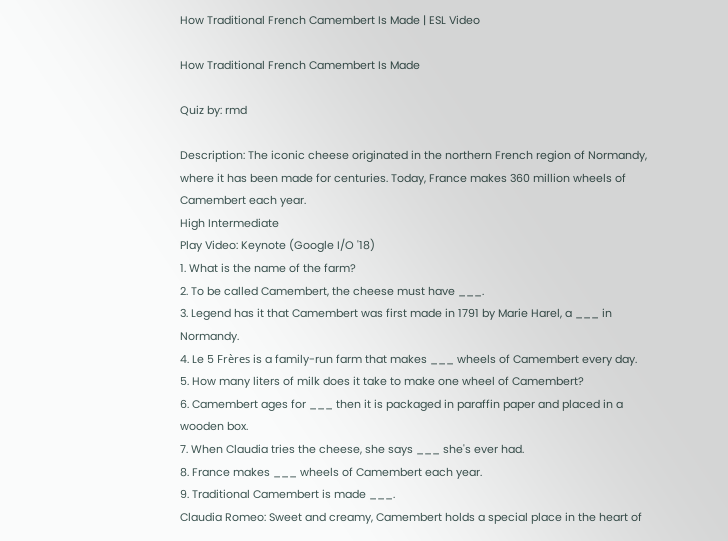How Traditional French Camembert Is Made | ESL Video

How Traditional French Camembert Is Made

Quiz by: rmd

Description: The iconic cheese originated in the northern French region of Normandy, where it has been made for centuries. Today, France makes 360 million wheels of Camembert each year.
High Intermediate
Play Video: Keynote (Google I/O '18)
1. What is the name of the farm?
2. To be called Camembert, the cheese must have ___.
3. Legend has it that Camembert was first made in 1791 by Marie Harel, a ___ in Normandy.
4. Le 5 Frères is a family-run farm that makes ___ wheels of Camembert every day.
5. How many liters of milk does it take to make one wheel of Camembert?
6. Camembert ages for ___ then it is packaged in paraffin paper and placed in a wooden box.
7. When Claudia tries the cheese, she says ___ she's ever had.
8. France makes ___ wheels of Camembert each year.
9. Traditional Camembert is made ___.
Claudia Romeo: Sweet and creamy, Camembert holds a special place in the heart of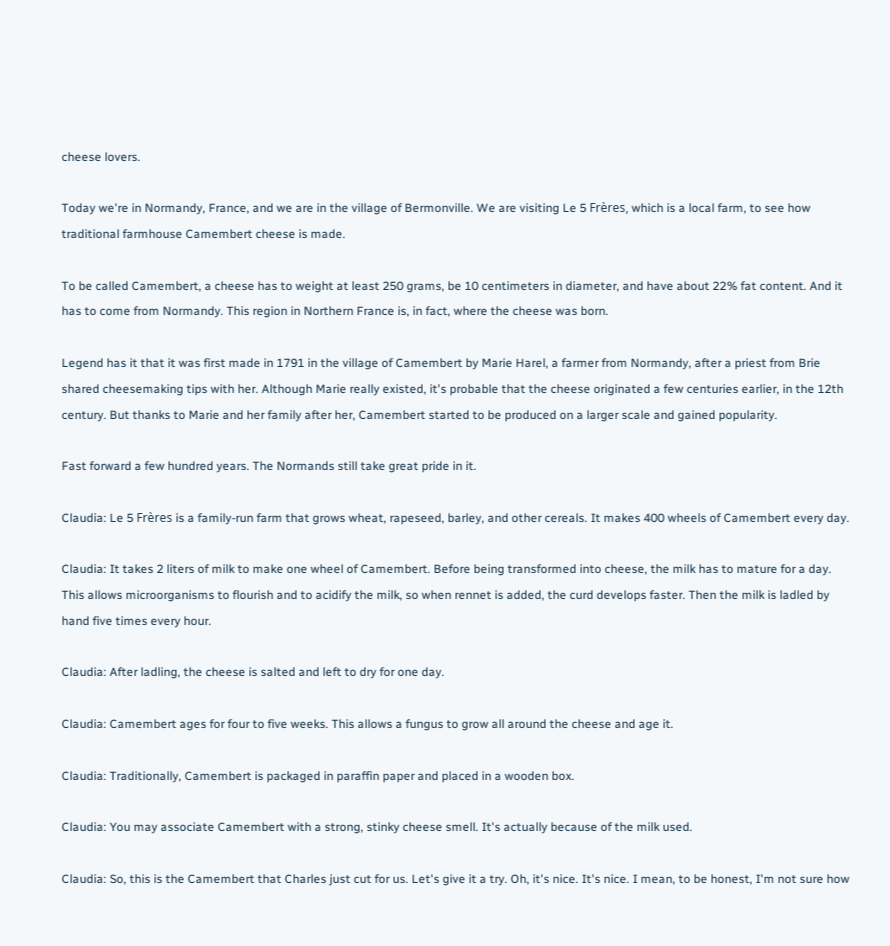cheese lovers.

Today we're in Normandy, France, and we are in the village of Bermonville. We are visiting Le 5 Frères, which is a local farm, to see how traditional farmhouse Camembert cheese is made.

To be called Camembert, a cheese has to weight at least 250 grams, be 10 centimeters in diameter, and have about 22% fat content. And it has to come from Normandy. This region in Northern France is, in fact, where the cheese was born.

Legend has it that it was first made in 1791 in the village of Camembert by Marie Harel, a farmer from Normandy, after a priest from Brie shared cheesemaking tips with her. Although Marie really existed, it's probable that the cheese originated a few centuries earlier, in the 12th century. But thanks to Marie and her family after her, Camembert started to be produced on a larger scale and gained popularity.

Fast forward a few hundred years. The Normands still take great pride in it.

Claudia: Le 5 Frères is a family-run farm that grows wheat, rapeseed, barley, and other cereals. It makes 400 wheels of Camembert every day.

Claudia: It takes 2 liters of milk to make one wheel of Camembert. Before being transformed into cheese, the milk has to mature for a day. This allows microorganisms to flourish and to acidify the milk, so when rennet is added, the curd develops faster. Then the milk is ladled by hand five times every hour.

Claudia: After ladling, the cheese is salted and left to dry for one day.

Claudia: Camembert ages for four to five weeks. This allows a fungus to grow all around the cheese and age it.

Claudia: Traditionally, Camembert is packaged in paraffin paper and placed in a wooden box.

Claudia: You may associate Camembert with a strong, stinky cheese smell. It's actually because of the milk used.

Claudia: So, this is the Camembert that Charles just cut for us. Let's give it a try. Oh, it's nice. It's nice. I mean, to be honest, I'm not sure how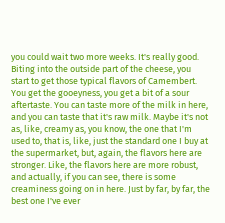you could wait two more weeks. It's really good. Biting into the outside part of the cheese, you start to get those typical flavors of Camembert. You get the gooeyness, you get a bit of a sour aftertaste. You can taste more of the milk in here, and you can taste that it's raw milk. Maybe it's not as, like, creamy as, you know, the one that I'm used to, that is, like, just the standard one I buy at the supermarket, but, again, the flavors here are stronger. Like, the flavors here are more robust, and actually, if you can see, there is some creaminess going on in here. Just by far, by far, the best one I've ever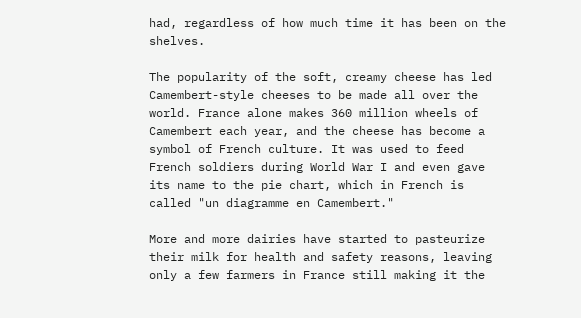had, regardless of how much time it has been on the shelves.

The popularity of the soft, creamy cheese has led Camembert-style cheeses to be made all over the world. France alone makes 360 million wheels of Camembert each year, and the cheese has become a symbol of French culture. It was used to feed French soldiers during World War I and even gave its name to the pie chart, which in French is called "un diagramme en Camembert."

More and more dairies have started to pasteurize their milk for health and safety reasons, leaving only a few farmers in France still making it the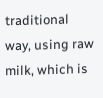traditional way, using raw milk, which is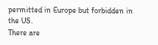permitted in Europe but forbidden in the US.
There are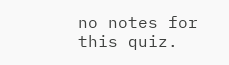no notes for this quiz.